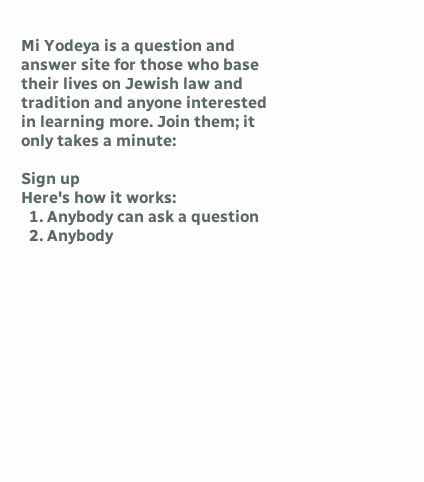Mi Yodeya is a question and answer site for those who base their lives on Jewish law and tradition and anyone interested in learning more. Join them; it only takes a minute:

Sign up
Here's how it works:
  1. Anybody can ask a question
  2. Anybody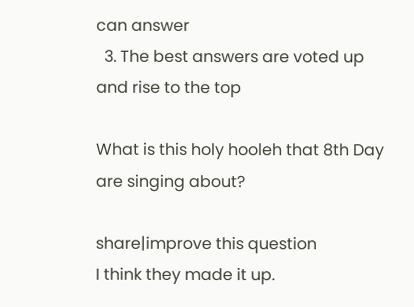can answer
  3. The best answers are voted up and rise to the top

What is this holy hooleh that 8th Day are singing about?

share|improve this question
I think they made it up.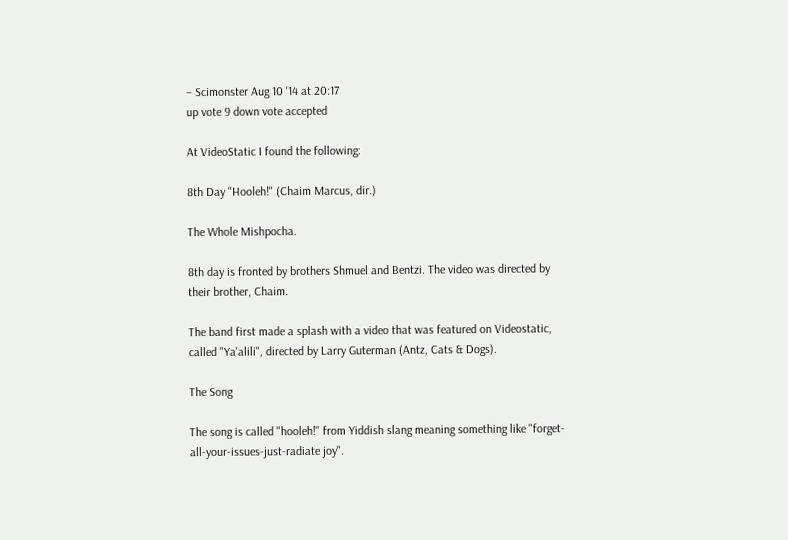– Scimonster Aug 10 '14 at 20:17
up vote 9 down vote accepted

At VideoStatic I found the following:

8th Day "Hooleh!" (Chaim Marcus, dir.)

The Whole Mishpocha.

8th day is fronted by brothers Shmuel and Bentzi. The video was directed by their brother, Chaim.

The band first made a splash with a video that was featured on Videostatic, called "Ya'alili", directed by Larry Guterman (Antz, Cats & Dogs).

The Song

The song is called "hooleh!" from Yiddish slang meaning something like "forget-all-your-issues-just-radiate joy".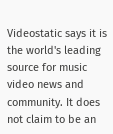Videostatic says it is the world's leading source for music video news and community. It does not claim to be an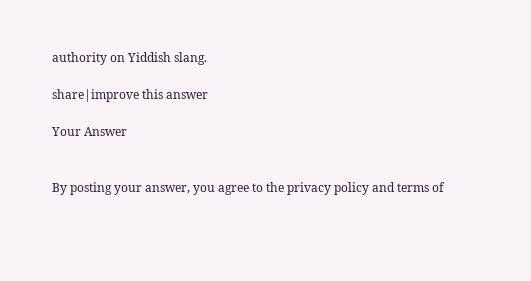authority on Yiddish slang.

share|improve this answer

Your Answer


By posting your answer, you agree to the privacy policy and terms of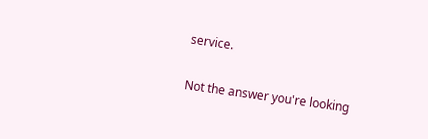service.

Not the answer you're looking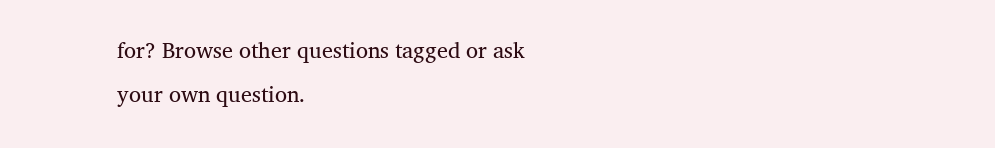for? Browse other questions tagged or ask your own question.